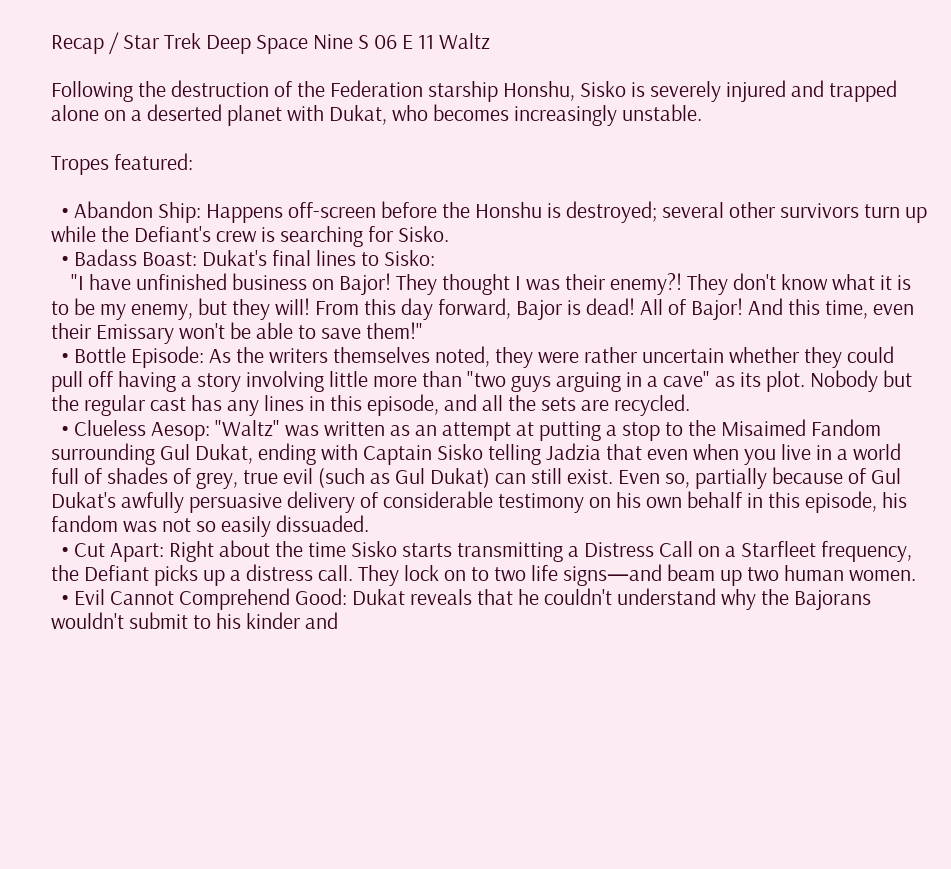Recap / Star Trek Deep Space Nine S 06 E 11 Waltz

Following the destruction of the Federation starship Honshu, Sisko is severely injured and trapped alone on a deserted planet with Dukat, who becomes increasingly unstable.

Tropes featured:

  • Abandon Ship: Happens off-screen before the Honshu is destroyed; several other survivors turn up while the Defiant's crew is searching for Sisko.
  • Badass Boast: Dukat's final lines to Sisko:
    "I have unfinished business on Bajor! They thought I was their enemy?! They don't know what it is to be my enemy, but they will! From this day forward, Bajor is dead! All of Bajor! And this time, even their Emissary won't be able to save them!"
  • Bottle Episode: As the writers themselves noted, they were rather uncertain whether they could pull off having a story involving little more than "two guys arguing in a cave" as its plot. Nobody but the regular cast has any lines in this episode, and all the sets are recycled.
  • Clueless Aesop: "Waltz" was written as an attempt at putting a stop to the Misaimed Fandom surrounding Gul Dukat, ending with Captain Sisko telling Jadzia that even when you live in a world full of shades of grey, true evil (such as Gul Dukat) can still exist. Even so, partially because of Gul Dukat's awfully persuasive delivery of considerable testimony on his own behalf in this episode, his fandom was not so easily dissuaded.
  • Cut Apart: Right about the time Sisko starts transmitting a Distress Call on a Starfleet frequency, the Defiant picks up a distress call. They lock on to two life signs—and beam up two human women.
  • Evil Cannot Comprehend Good: Dukat reveals that he couldn't understand why the Bajorans wouldn't submit to his kinder and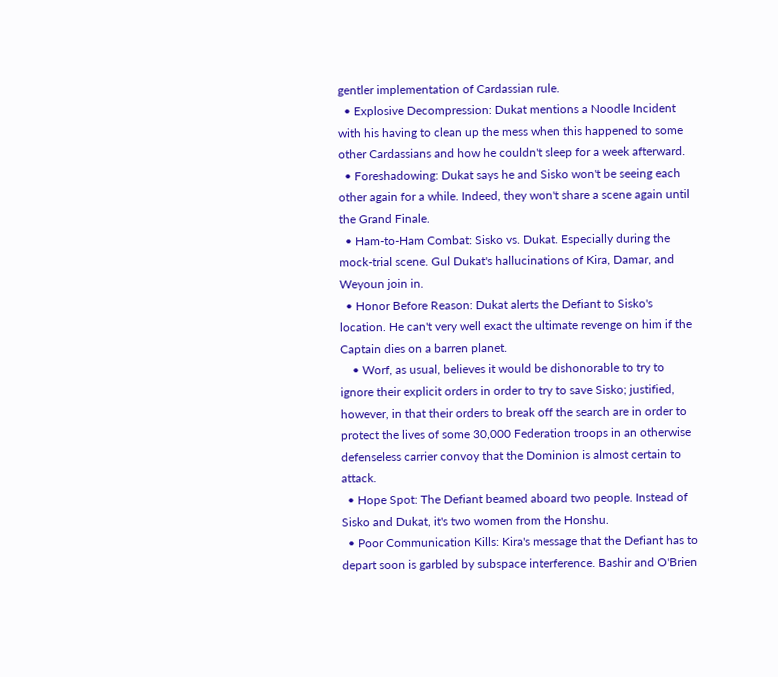gentler implementation of Cardassian rule.
  • Explosive Decompression: Dukat mentions a Noodle Incident with his having to clean up the mess when this happened to some other Cardassians and how he couldn't sleep for a week afterward.
  • Foreshadowing: Dukat says he and Sisko won't be seeing each other again for a while. Indeed, they won't share a scene again until the Grand Finale.
  • Ham-to-Ham Combat: Sisko vs. Dukat. Especially during the mock-trial scene. Gul Dukat's hallucinations of Kira, Damar, and Weyoun join in.
  • Honor Before Reason: Dukat alerts the Defiant to Sisko's location. He can't very well exact the ultimate revenge on him if the Captain dies on a barren planet.
    • Worf, as usual, believes it would be dishonorable to try to ignore their explicit orders in order to try to save Sisko; justified, however, in that their orders to break off the search are in order to protect the lives of some 30,000 Federation troops in an otherwise defenseless carrier convoy that the Dominion is almost certain to attack.
  • Hope Spot: The Defiant beamed aboard two people. Instead of Sisko and Dukat, it's two women from the Honshu.
  • Poor Communication Kills: Kira's message that the Defiant has to depart soon is garbled by subspace interference. Bashir and O'Brien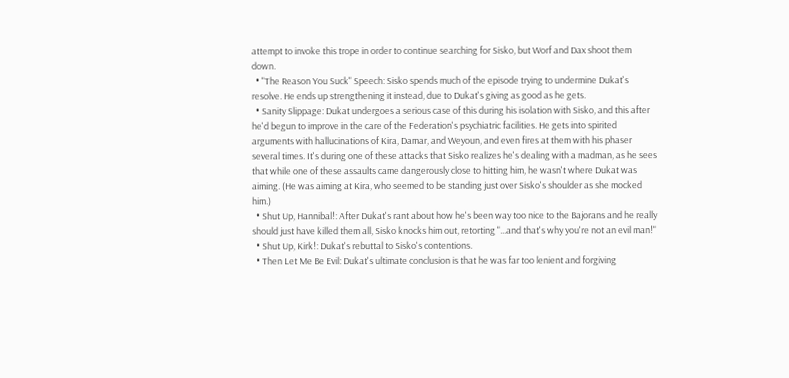attempt to invoke this trope in order to continue searching for Sisko, but Worf and Dax shoot them down.
  • "The Reason You Suck" Speech: Sisko spends much of the episode trying to undermine Dukat's resolve. He ends up strengthening it instead, due to Dukat's giving as good as he gets.
  • Sanity Slippage: Dukat undergoes a serious case of this during his isolation with Sisko, and this after he'd begun to improve in the care of the Federation's psychiatric facilities. He gets into spirited arguments with hallucinations of Kira, Damar, and Weyoun, and even fires at them with his phaser several times. It's during one of these attacks that Sisko realizes he's dealing with a madman, as he sees that while one of these assaults came dangerously close to hitting him, he wasn't where Dukat was aiming. (He was aiming at Kira, who seemed to be standing just over Sisko's shoulder as she mocked him.)
  • Shut Up, Hannibal!: After Dukat's rant about how he's been way too nice to the Bajorans and he really should just have killed them all, Sisko knocks him out, retorting "...and that's why you're not an evil man!"
  • Shut Up, Kirk!: Dukat's rebuttal to Sisko's contentions.
  • Then Let Me Be Evil: Dukat's ultimate conclusion is that he was far too lenient and forgiving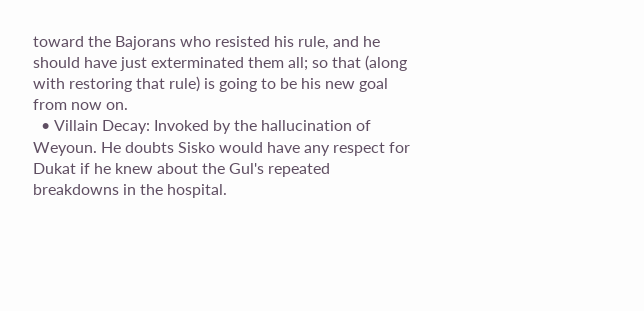toward the Bajorans who resisted his rule, and he should have just exterminated them all; so that (along with restoring that rule) is going to be his new goal from now on.
  • Villain Decay: Invoked by the hallucination of Weyoun. He doubts Sisko would have any respect for Dukat if he knew about the Gul's repeated breakdowns in the hospital.